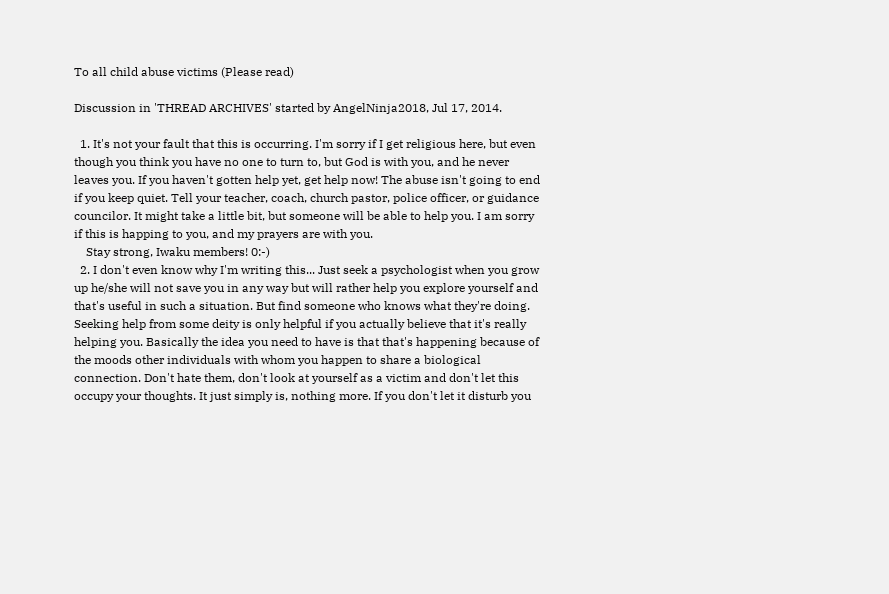To all child abuse victims (Please read)

Discussion in 'THREAD ARCHIVES' started by AngelNinja2018, Jul 17, 2014.

  1. It's not your fault that this is occurring. I'm sorry if I get religious here, but even though you think you have no one to turn to, but God is with you, and he never leaves you. If you haven't gotten help yet, get help now! The abuse isn't going to end if you keep quiet. Tell your teacher, coach, church pastor, police officer, or guidance councilor. It might take a little bit, but someone will be able to help you. I am sorry if this is happing to you, and my prayers are with you.
    Stay strong, Iwaku members! 0:-)
  2. I don't even know why I'm writing this... Just seek a psychologist when you grow up he/she will not save you in any way but will rather help you explore yourself and that's useful in such a situation. But find someone who knows what they're doing. Seeking help from some deity is only helpful if you actually believe that it's really helping you. Basically the idea you need to have is that that's happening because of the moods other individuals with whom you happen to share a biological connection. Don't hate them, don't look at yourself as a victim and don't let this occupy your thoughts. It just simply is, nothing more. If you don't let it disturb you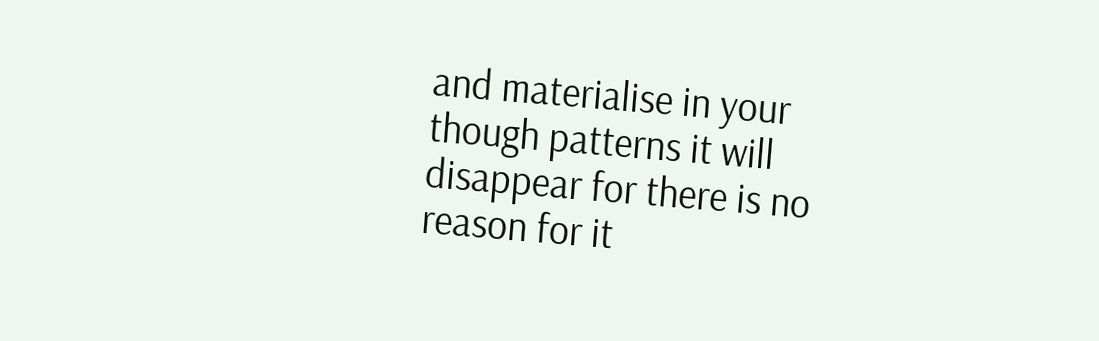and materialise in your though patterns it will disappear for there is no reason for it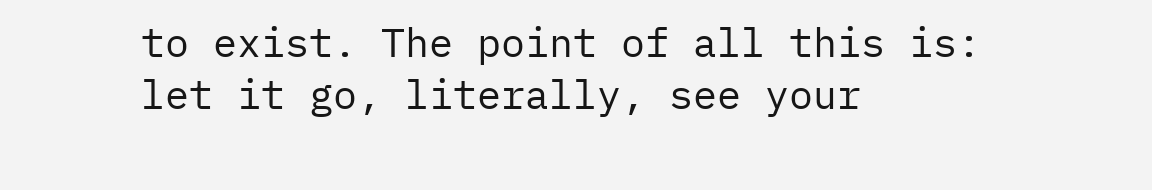to exist. The point of all this is: let it go, literally, see your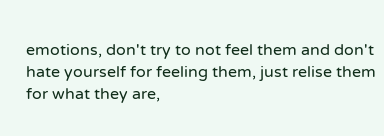emotions, don't try to not feel them and don't hate yourself for feeling them, just relise them for what they are,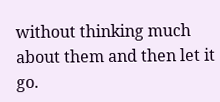without thinking much about them and then let it go.